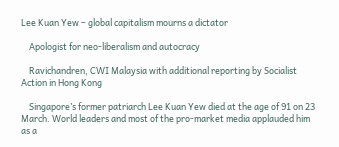Lee Kuan Yew – global capitalism mourns a dictator

    Apologist for neo-liberalism and autocracy

    Ravichandren, CWI Malaysia with additional reporting by Socialist Action in Hong Kong

    Singapore’s former patriarch Lee Kuan Yew died at the age of 91 on 23 March. World leaders and most of the pro-market media applauded him as a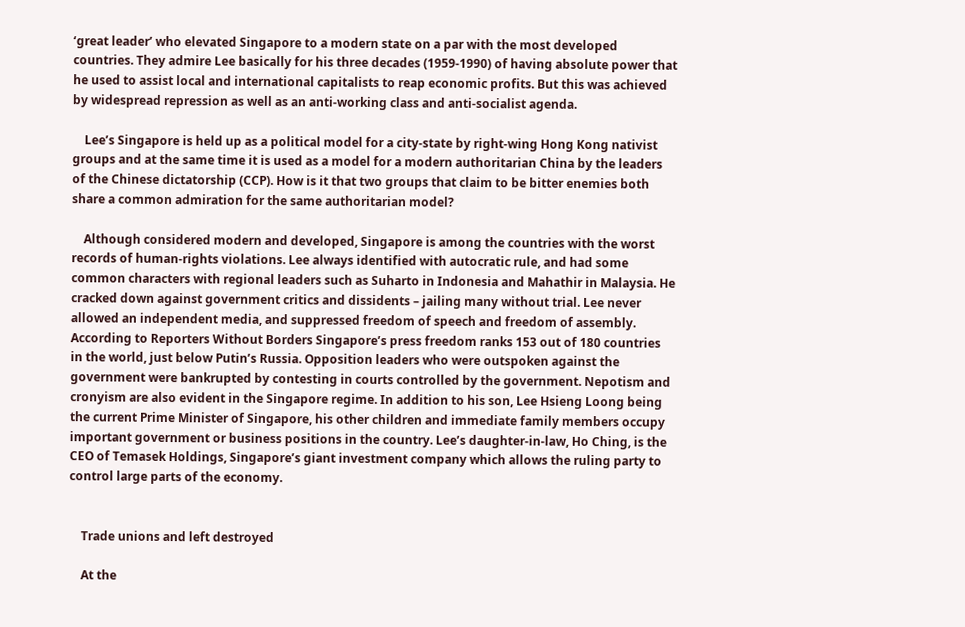‘great leader’ who elevated Singapore to a modern state on a par with the most developed countries. They admire Lee basically for his three decades (1959-1990) of having absolute power that he used to assist local and international capitalists to reap economic profits. But this was achieved by widespread repression as well as an anti-working class and anti-socialist agenda.

    Lee’s Singapore is held up as a political model for a city-state by right-wing Hong Kong nativist groups and at the same time it is used as a model for a modern authoritarian China by the leaders of the Chinese dictatorship (CCP). How is it that two groups that claim to be bitter enemies both share a common admiration for the same authoritarian model?

    Although considered modern and developed, Singapore is among the countries with the worst records of human-rights violations. Lee always identified with autocratic rule, and had some common characters with regional leaders such as Suharto in Indonesia and Mahathir in Malaysia. He cracked down against government critics and dissidents – jailing many without trial. Lee never allowed an independent media, and suppressed freedom of speech and freedom of assembly. According to Reporters Without Borders Singapore’s press freedom ranks 153 out of 180 countries in the world, just below Putin’s Russia. Opposition leaders who were outspoken against the government were bankrupted by contesting in courts controlled by the government. Nepotism and cronyism are also evident in the Singapore regime. In addition to his son, Lee Hsieng Loong being the current Prime Minister of Singapore, his other children and immediate family members occupy important government or business positions in the country. Lee’s daughter-in-law, Ho Ching, is the CEO of Temasek Holdings, Singapore’s giant investment company which allows the ruling party to control large parts of the economy.


    Trade unions and left destroyed

    At the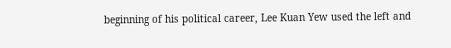beginning of his political career, Lee Kuan Yew used the left and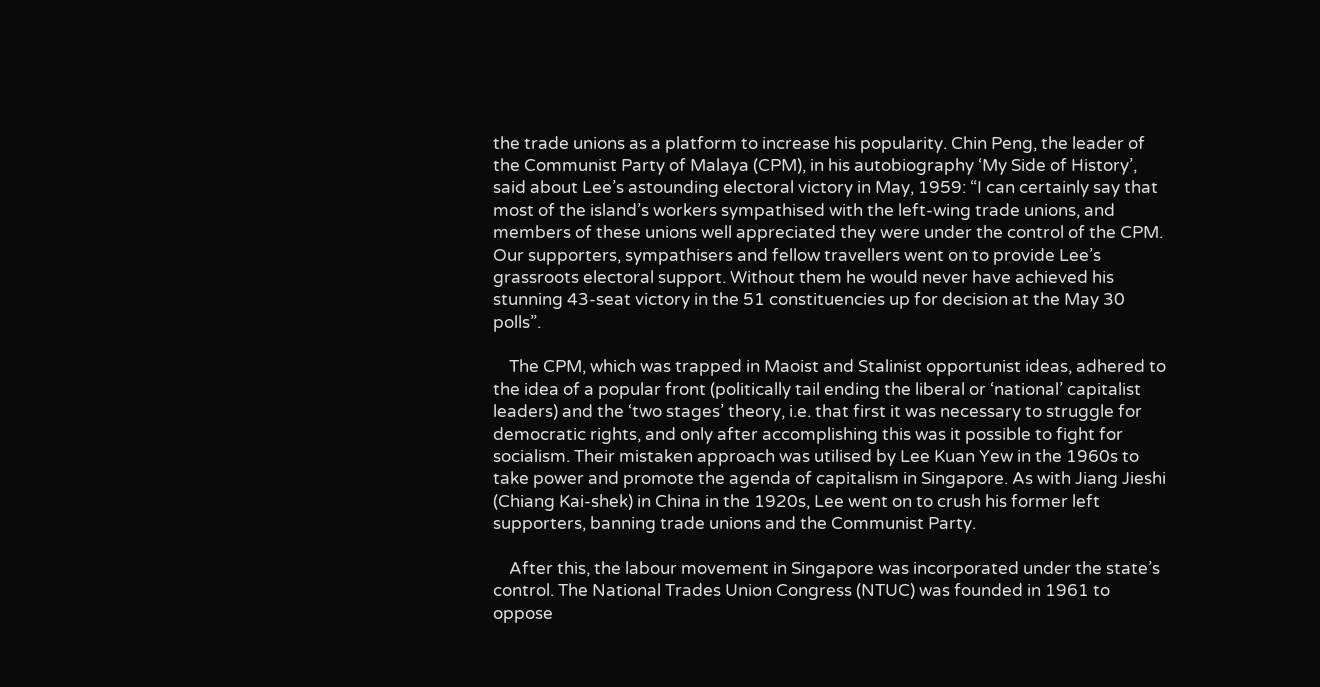the trade unions as a platform to increase his popularity. Chin Peng, the leader of the Communist Party of Malaya (CPM), in his autobiography ‘My Side of History’, said about Lee’s astounding electoral victory in May, 1959: “I can certainly say that most of the island’s workers sympathised with the left-wing trade unions, and members of these unions well appreciated they were under the control of the CPM. Our supporters, sympathisers and fellow travellers went on to provide Lee’s grassroots electoral support. Without them he would never have achieved his stunning 43-seat victory in the 51 constituencies up for decision at the May 30 polls”.

    The CPM, which was trapped in Maoist and Stalinist opportunist ideas, adhered to the idea of a popular front (politically tail ending the liberal or ‘national’ capitalist leaders) and the ‘two stages’ theory, i.e. that first it was necessary to struggle for democratic rights, and only after accomplishing this was it possible to fight for socialism. Their mistaken approach was utilised by Lee Kuan Yew in the 1960s to take power and promote the agenda of capitalism in Singapore. As with Jiang Jieshi (Chiang Kai-shek) in China in the 1920s, Lee went on to crush his former left supporters, banning trade unions and the Communist Party.

    After this, the labour movement in Singapore was incorporated under the state’s control. The National Trades Union Congress (NTUC) was founded in 1961 to oppose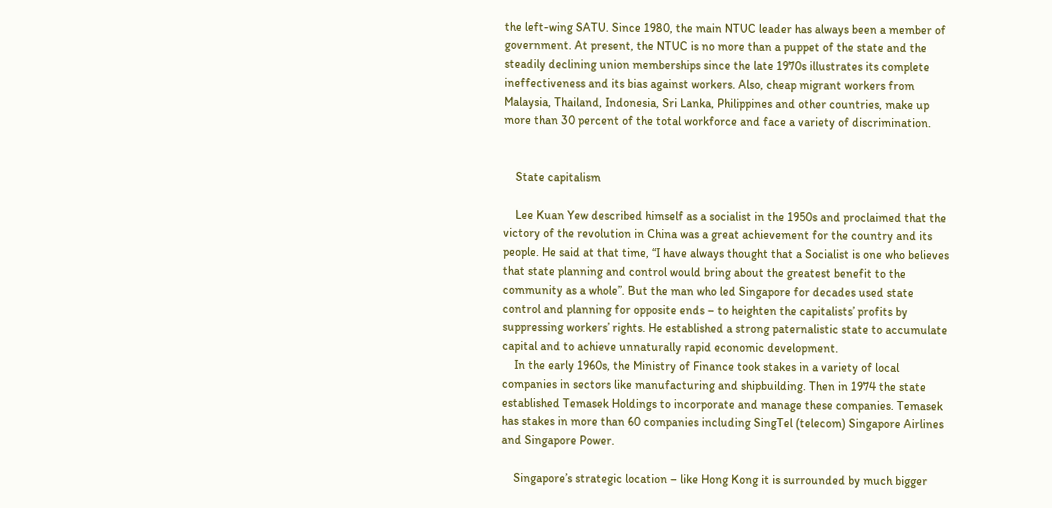the left-wing SATU. Since 1980, the main NTUC leader has always been a member of government. At present, the NTUC is no more than a puppet of the state and the steadily declining union memberships since the late 1970s illustrates its complete ineffectiveness and its bias against workers. Also, cheap migrant workers from Malaysia, Thailand, Indonesia, Sri Lanka, Philippines and other countries, make up more than 30 percent of the total workforce and face a variety of discrimination.


    State capitalism

    Lee Kuan Yew described himself as a socialist in the 1950s and proclaimed that the victory of the revolution in China was a great achievement for the country and its people. He said at that time, “I have always thought that a Socialist is one who believes that state planning and control would bring about the greatest benefit to the community as a whole”. But the man who led Singapore for decades used state control and planning for opposite ends – to heighten the capitalists’ profits by suppressing workers’ rights. He established a strong paternalistic state to accumulate capital and to achieve unnaturally rapid economic development.
    In the early 1960s, the Ministry of Finance took stakes in a variety of local companies in sectors like manufacturing and shipbuilding. Then in 1974 the state established Temasek Holdings to incorporate and manage these companies. Temasek has stakes in more than 60 companies including SingTel (telecom) Singapore Airlines and Singapore Power.

    Singapore’s strategic location – like Hong Kong it is surrounded by much bigger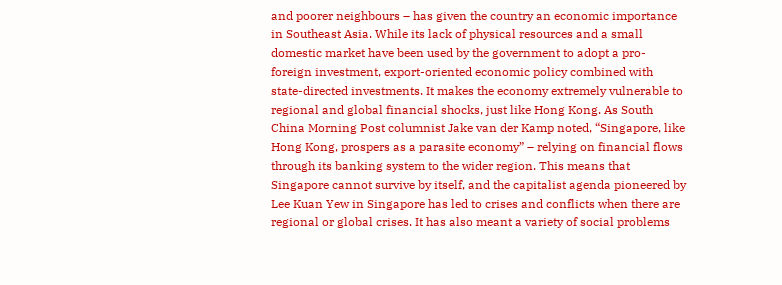and poorer neighbours – has given the country an economic importance in Southeast Asia. While its lack of physical resources and a small domestic market have been used by the government to adopt a pro-foreign investment, export-oriented economic policy combined with state-directed investments. It makes the economy extremely vulnerable to regional and global financial shocks, just like Hong Kong. As South China Morning Post columnist Jake van der Kamp noted, “Singapore, like Hong Kong, prospers as a parasite economy” – relying on financial flows through its banking system to the wider region. This means that Singapore cannot survive by itself, and the capitalist agenda pioneered by Lee Kuan Yew in Singapore has led to crises and conflicts when there are regional or global crises. It has also meant a variety of social problems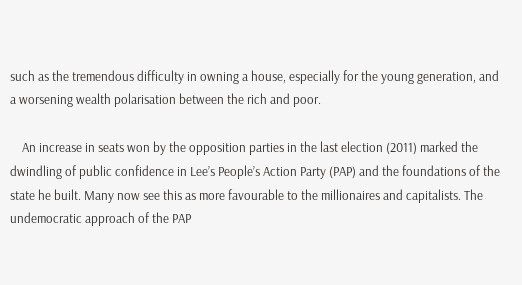such as the tremendous difficulty in owning a house, especially for the young generation, and a worsening wealth polarisation between the rich and poor.

    An increase in seats won by the opposition parties in the last election (2011) marked the dwindling of public confidence in Lee’s People’s Action Party (PAP) and the foundations of the state he built. Many now see this as more favourable to the millionaires and capitalists. The undemocratic approach of the PAP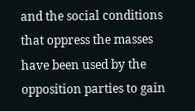and the social conditions that oppress the masses have been used by the opposition parties to gain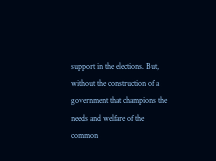support in the elections. But, without the construction of a government that champions the needs and welfare of the common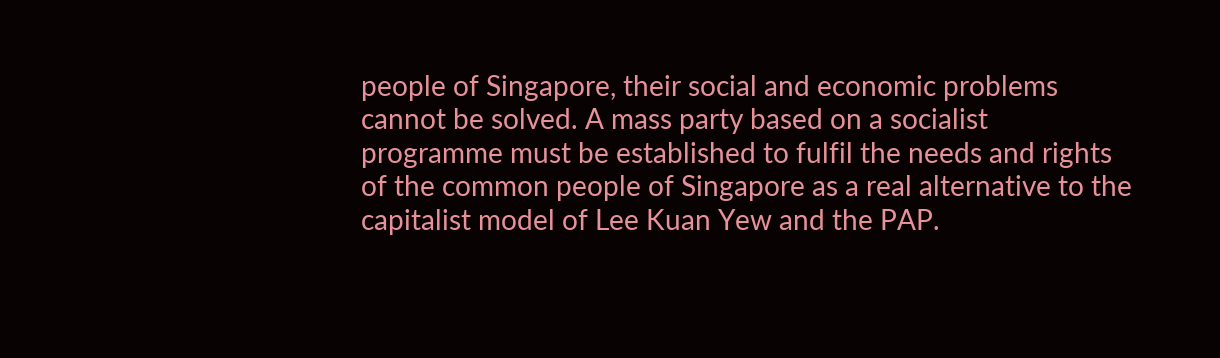people of Singapore, their social and economic problems cannot be solved. A mass party based on a socialist programme must be established to fulfil the needs and rights of the common people of Singapore as a real alternative to the capitalist model of Lee Kuan Yew and the PAP.